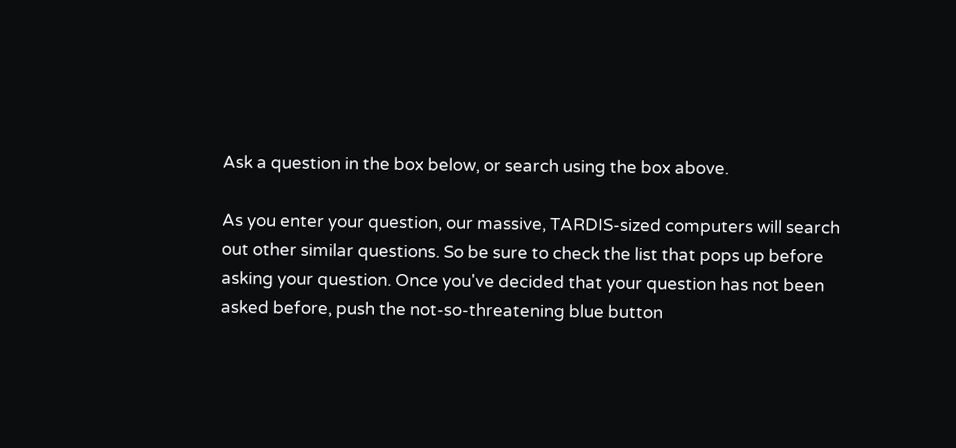Ask a question in the box below, or search using the box above.

As you enter your question, our massive, TARDIS-sized computers will search out other similar questions. So be sure to check the list that pops up before asking your question. Once you've decided that your question has not been asked before, push the not-so-threatening blue button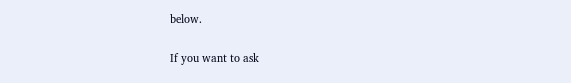below.

If you want to ask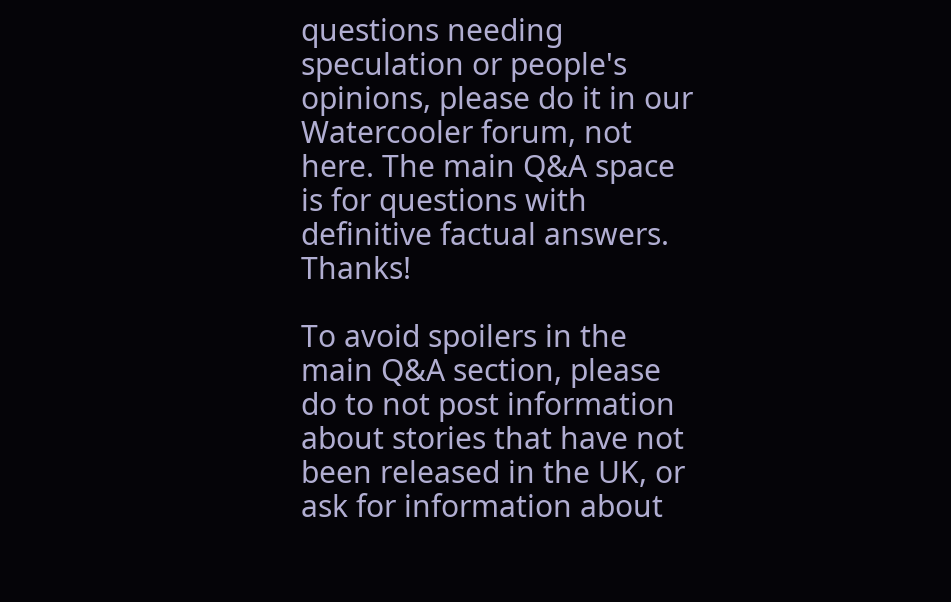questions needing speculation or people's opinions, please do it in our Watercooler forum, not here. The main Q&A space is for questions with definitive factual answers. Thanks!

To avoid spoilers in the main Q&A section, please do to not post information about stories that have not been released in the UK, or ask for information about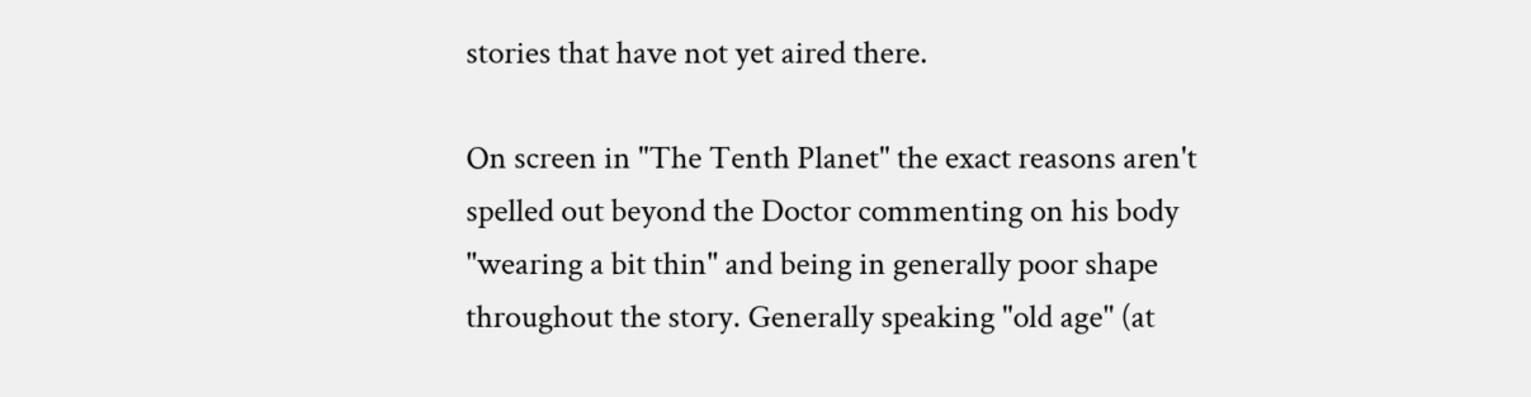stories that have not yet aired there.

On screen in "The Tenth Planet" the exact reasons aren't spelled out beyond the Doctor commenting on his body "wearing a bit thin" and being in generally poor shape throughout the story. Generally speaking "old age" (at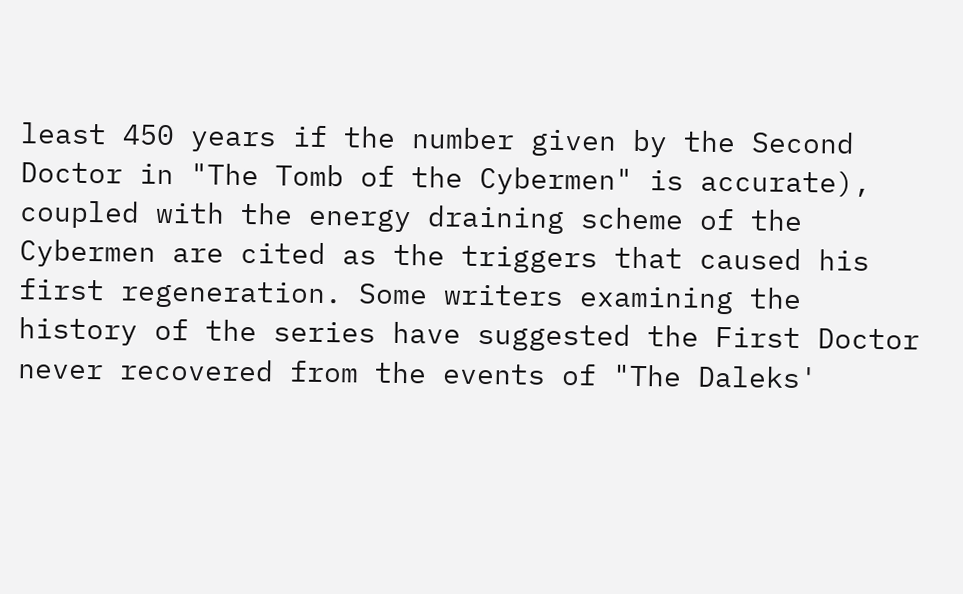least 450 years if the number given by the Second Doctor in "The Tomb of the Cybermen" is accurate), coupled with the energy draining scheme of the Cybermen are cited as the triggers that caused his first regeneration. Some writers examining the history of the series have suggested the First Doctor never recovered from the events of "The Daleks'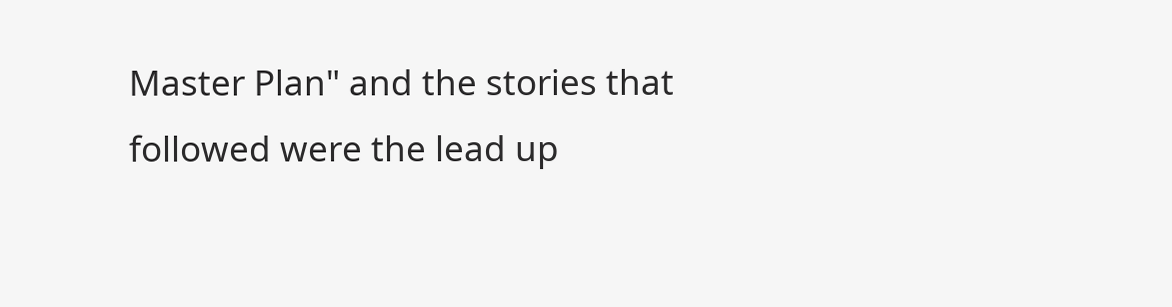Master Plan" and the stories that followed were the lead up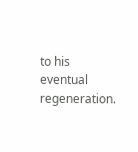to his eventual regeneration.